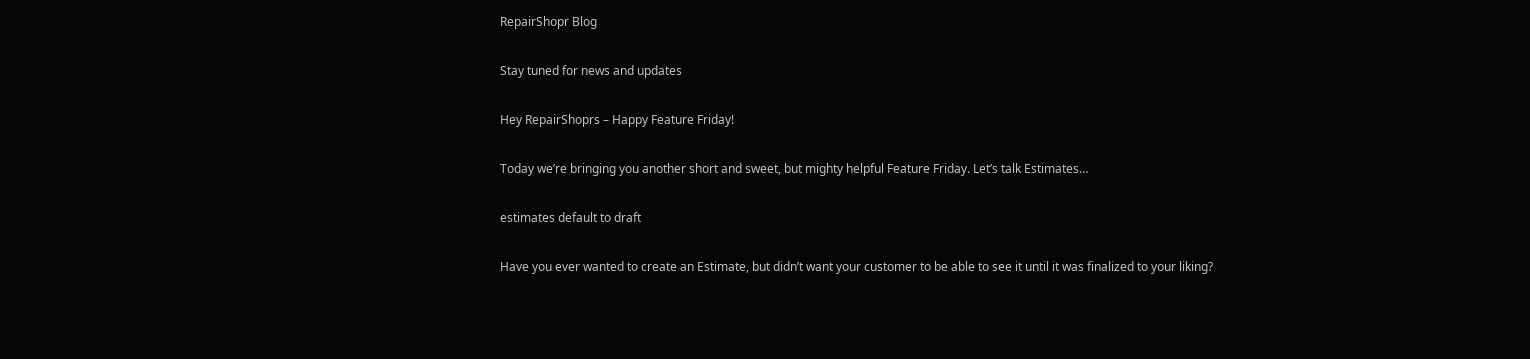RepairShopr Blog

Stay tuned for news and updates

Hey RepairShoprs – Happy Feature Friday!

Today we’re bringing you another short and sweet, but mighty helpful Feature Friday. Let’s talk Estimates…

estimates default to draft

Have you ever wanted to create an Estimate, but didn’t want your customer to be able to see it until it was finalized to your liking?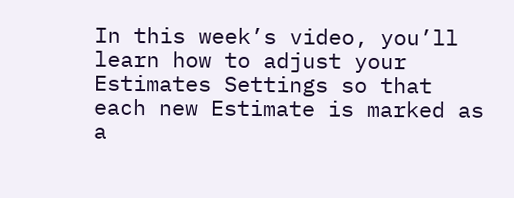In this week’s video, you’ll learn how to adjust your Estimates Settings so that each new Estimate is marked as a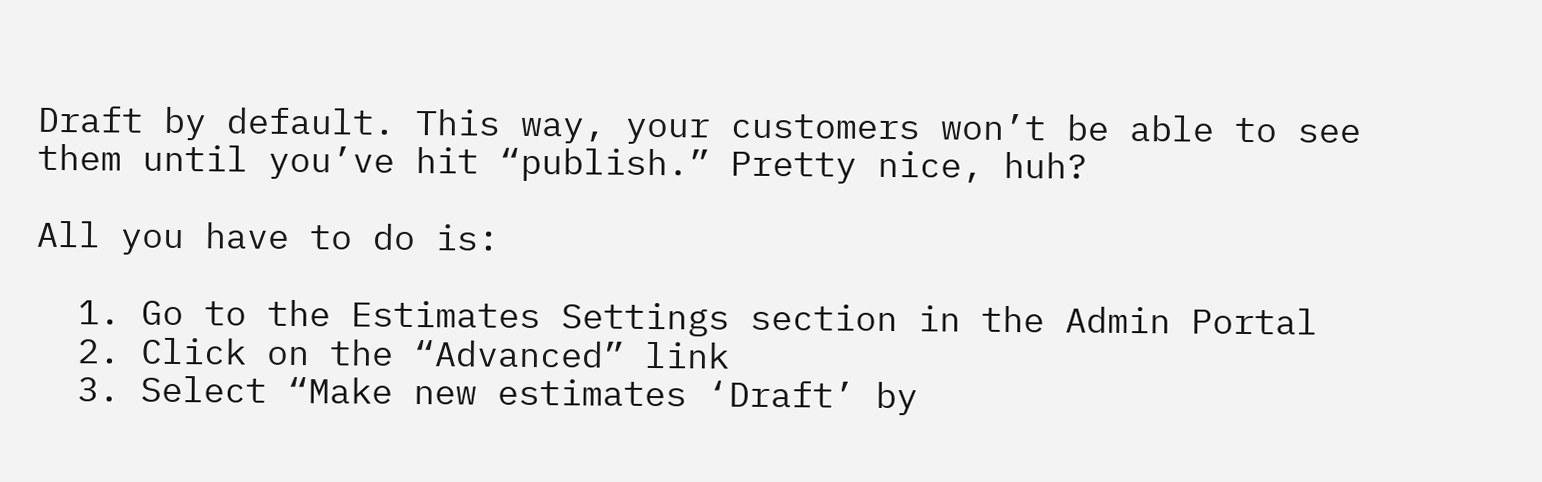Draft by default. This way, your customers won’t be able to see them until you’ve hit “publish.” Pretty nice, huh?

All you have to do is:

  1. Go to the Estimates Settings section in the Admin Portal
  2. Click on the “Advanced” link
  3. Select “Make new estimates ‘Draft’ by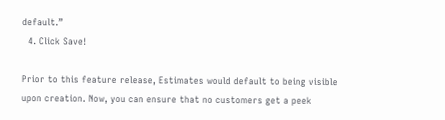default.”
  4. Click Save!

Prior to this feature release, Estimates would default to being visible upon creation. Now, you can ensure that no customers get a peek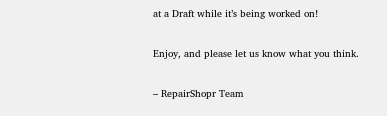at a Draft while it’s being worked on!

Enjoy, and please let us know what you think.

– RepairShopr Team